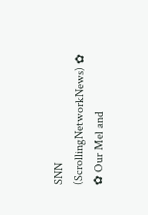SNN (ScrollingNetworkNews) ✿ ✿ Our Mel and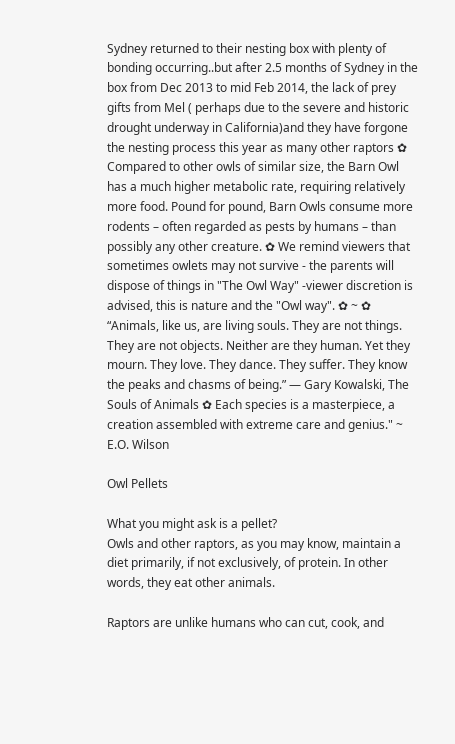Sydney returned to their nesting box with plenty of bonding occurring..but after 2.5 months of Sydney in the box from Dec 2013 to mid Feb 2014, the lack of prey gifts from Mel ( perhaps due to the severe and historic drought underway in California)and they have forgone the nesting process this year as many other raptors ✿ Compared to other owls of similar size, the Barn Owl has a much higher metabolic rate, requiring relatively more food. Pound for pound, Barn Owls consume more rodents – often regarded as pests by humans – than possibly any other creature. ✿ We remind viewers that sometimes owlets may not survive - the parents will dispose of things in "The Owl Way" -viewer discretion is advised, this is nature and the "Owl way". ✿ ~ ✿ “Animals, like us, are living souls. They are not things. They are not objects. Neither are they human. Yet they mourn. They love. They dance. They suffer. They know the peaks and chasms of being.” ― Gary Kowalski, The Souls of Animals ✿ Each species is a masterpiece, a creation assembled with extreme care and genius." ~ E.O. Wilson

Owl Pellets

What you might ask is a pellet?
Owls and other raptors, as you may know, maintain a diet primarily, if not exclusively, of protein. In other words, they eat other animals.

Raptors are unlike humans who can cut, cook, and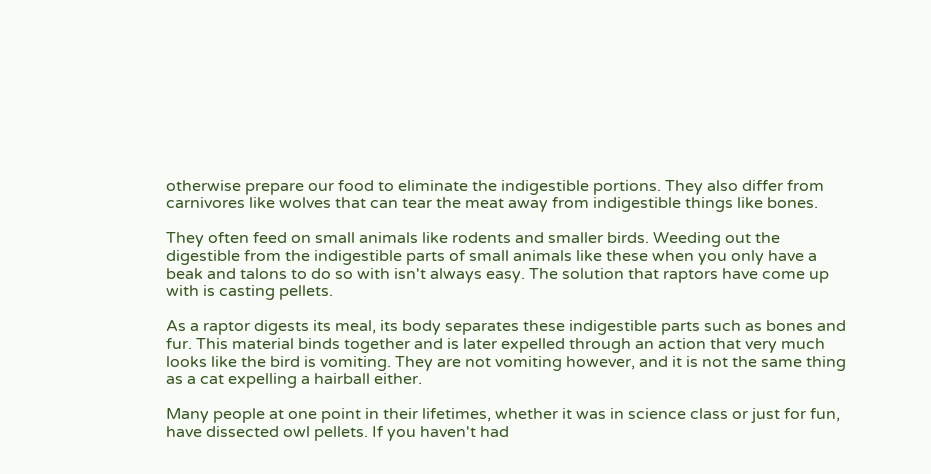otherwise prepare our food to eliminate the indigestible portions. They also differ from carnivores like wolves that can tear the meat away from indigestible things like bones.

They often feed on small animals like rodents and smaller birds. Weeding out the digestible from the indigestible parts of small animals like these when you only have a beak and talons to do so with isn't always easy. The solution that raptors have come up with is casting pellets.

As a raptor digests its meal, its body separates these indigestible parts such as bones and fur. This material binds together and is later expelled through an action that very much looks like the bird is vomiting. They are not vomiting however, and it is not the same thing as a cat expelling a hairball either.

Many people at one point in their lifetimes, whether it was in science class or just for fun, have dissected owl pellets. If you haven't had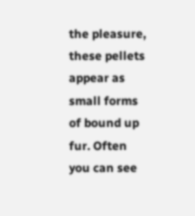the pleasure, these pellets appear as small forms of bound up fur. Often you can see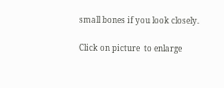small bones if you look closely.

Click on picture  to enlarge